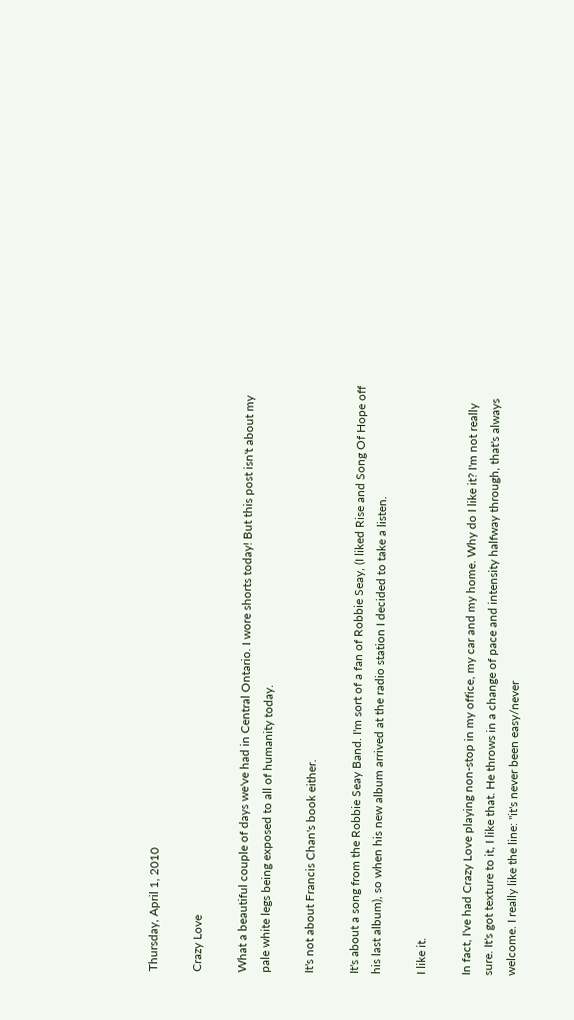Thursday, April 1, 2010

Crazy Love

What a beautiful couple of days we've had in Central Ontario. I wore shorts today! But this post isn't about my pale white legs being exposed to all of humanity today.

It's not about Francis Chan's book either.

It's about a song from the Robbie Seay Band. I'm sort of a fan of Robbie Seay, (I liked Rise and Song Of Hope off his last album), so when his new album arrived at the radio station I decided to take a listen.

I like it.

In fact, I've had Crazy Love playing non-stop in my office, my car and my home. Why do I like it? I'm not really sure. It's got texture to it, I like that. He throws in a change of pace and intensity halfway through, that's always welcome. I really like the line: "it's never been easy/never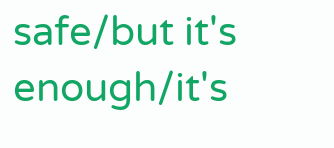safe/but it's enough/it's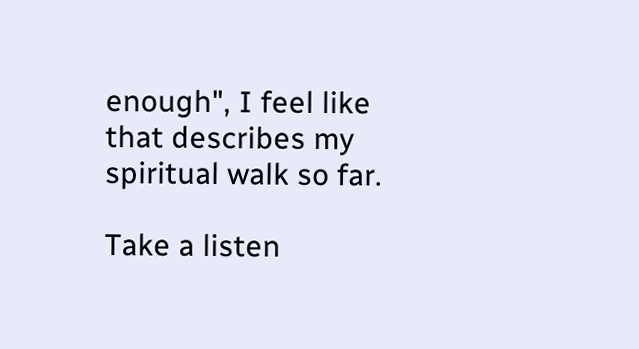enough", I feel like that describes my spiritual walk so far.

Take a listen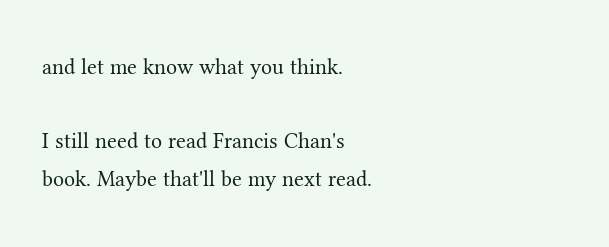and let me know what you think.

I still need to read Francis Chan's book. Maybe that'll be my next read.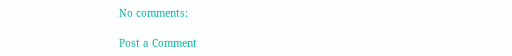No comments:

Post a Comment